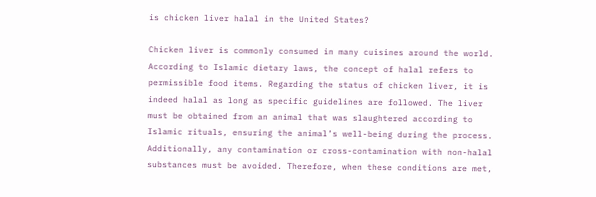is chicken liver halal in the United States?

Chicken liver is commonly consumed in many cuisines around the world. According to Islamic dietary laws, the concept of halal refers to permissible food items. Regarding the status of chicken liver, it is indeed halal as long as specific guidelines are followed. The liver must be obtained from an animal that was slaughtered according to Islamic rituals, ensuring the animal’s well-being during the process. Additionally, any contamination or cross-contamination with non-halal substances must be avoided. Therefore, when these conditions are met,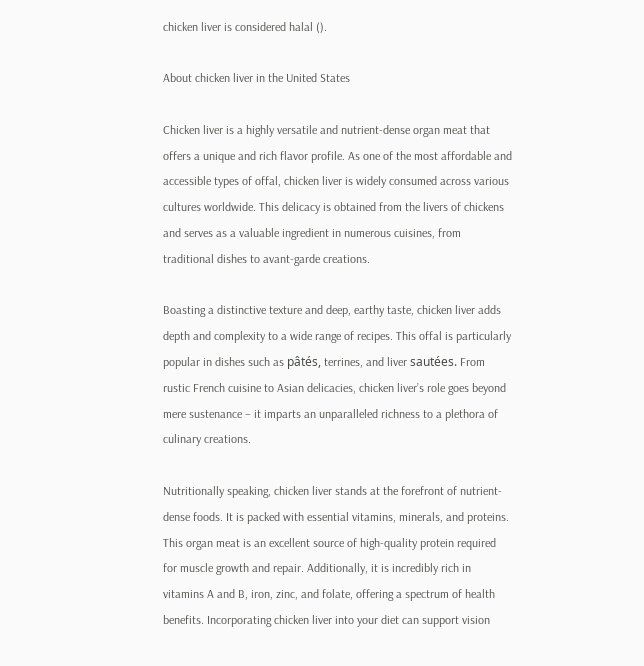chicken liver is considered halal ().

About chicken liver in the United States

Chicken liver is a highly versatile and nutrient-dense organ meat that offers a unique and rich flavor profile. As one of the most affordable and accessible types of offal, chicken liver is widely consumed across various cultures worldwide. This delicacy is obtained from the livers of chickens and serves as a valuable ingredient in numerous cuisines, from traditional dishes to avant-garde creations.

Boasting a distinctive texture and deep, earthy taste, chicken liver adds depth and complexity to a wide range of recipes. This offal is particularly popular in dishes such as pâtés, terrines, and liver sautées. From rustic French cuisine to Asian delicacies, chicken liver’s role goes beyond mere sustenance – it imparts an unparalleled richness to a plethora of culinary creations.

Nutritionally speaking, chicken liver stands at the forefront of nutrient-dense foods. It is packed with essential vitamins, minerals, and proteins. This organ meat is an excellent source of high-quality protein required for muscle growth and repair. Additionally, it is incredibly rich in vitamins A and B, iron, zinc, and folate, offering a spectrum of health benefits. Incorporating chicken liver into your diet can support vision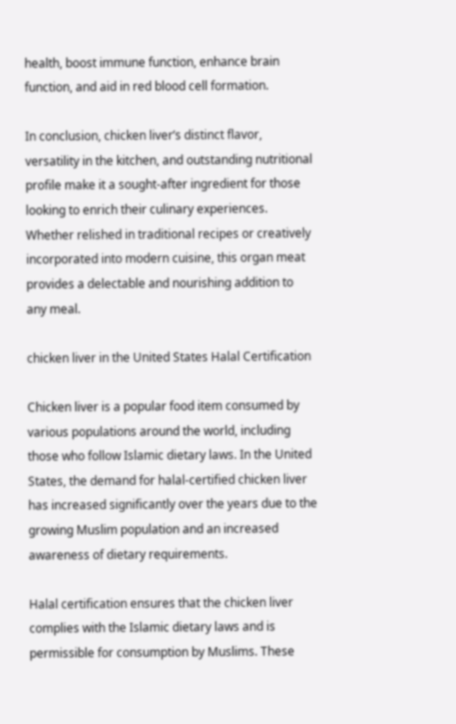health, boost immune function, enhance brain function, and aid in red blood cell formation.

In conclusion, chicken liver’s distinct flavor, versatility in the kitchen, and outstanding nutritional profile make it a sought-after ingredient for those looking to enrich their culinary experiences. Whether relished in traditional recipes or creatively incorporated into modern cuisine, this organ meat provides a delectable and nourishing addition to any meal.

chicken liver in the United States Halal Certification

Chicken liver is a popular food item consumed by various populations around the world, including those who follow Islamic dietary laws. In the United States, the demand for halal-certified chicken liver has increased significantly over the years due to the growing Muslim population and an increased awareness of dietary requirements.

Halal certification ensures that the chicken liver complies with the Islamic dietary laws and is permissible for consumption by Muslims. These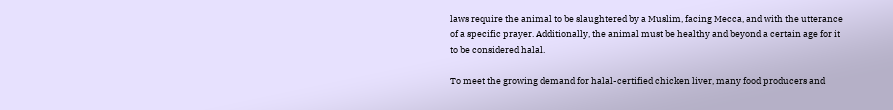laws require the animal to be slaughtered by a Muslim, facing Mecca, and with the utterance of a specific prayer. Additionally, the animal must be healthy and beyond a certain age for it to be considered halal.

To meet the growing demand for halal-certified chicken liver, many food producers and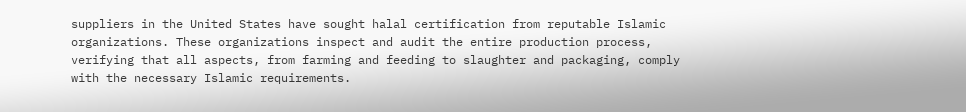suppliers in the United States have sought halal certification from reputable Islamic organizations. These organizations inspect and audit the entire production process, verifying that all aspects, from farming and feeding to slaughter and packaging, comply with the necessary Islamic requirements.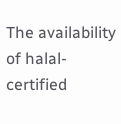The availability of halal-certified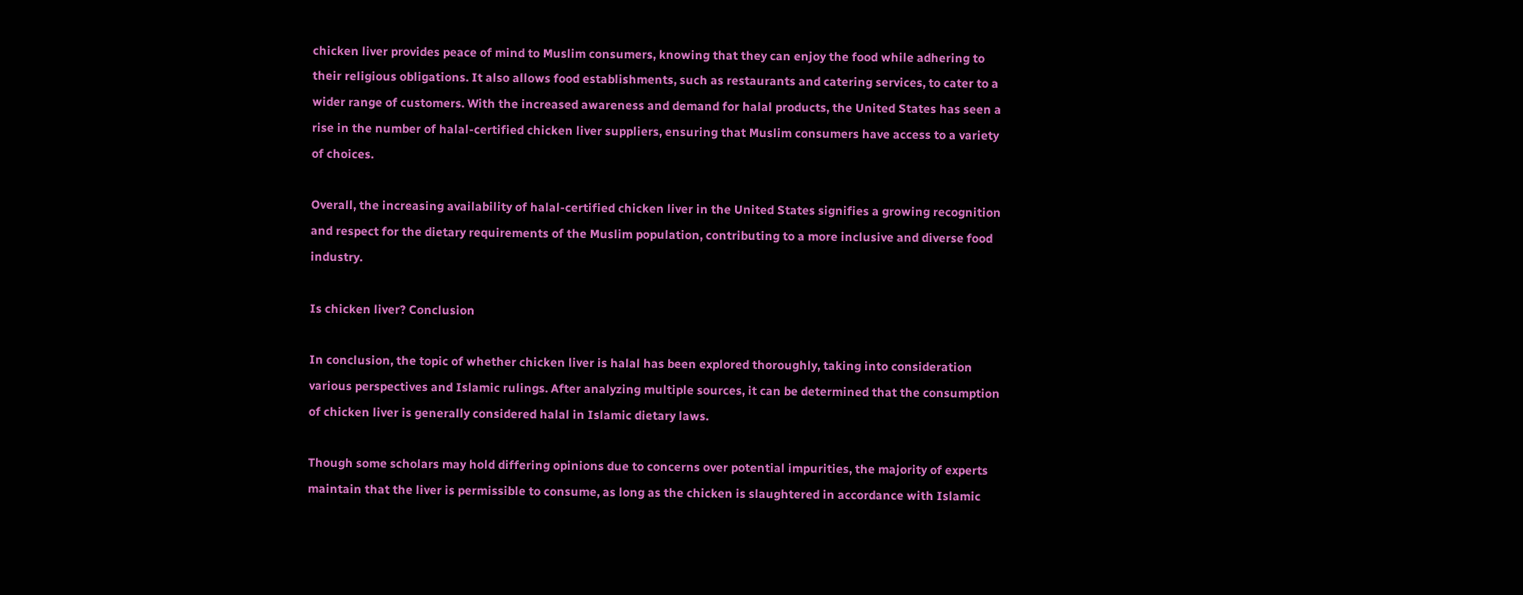chicken liver provides peace of mind to Muslim consumers, knowing that they can enjoy the food while adhering to their religious obligations. It also allows food establishments, such as restaurants and catering services, to cater to a wider range of customers. With the increased awareness and demand for halal products, the United States has seen a rise in the number of halal-certified chicken liver suppliers, ensuring that Muslim consumers have access to a variety of choices.

Overall, the increasing availability of halal-certified chicken liver in the United States signifies a growing recognition and respect for the dietary requirements of the Muslim population, contributing to a more inclusive and diverse food industry.

Is chicken liver? Conclusion

In conclusion, the topic of whether chicken liver is halal has been explored thoroughly, taking into consideration various perspectives and Islamic rulings. After analyzing multiple sources, it can be determined that the consumption of chicken liver is generally considered halal in Islamic dietary laws.

Though some scholars may hold differing opinions due to concerns over potential impurities, the majority of experts maintain that the liver is permissible to consume, as long as the chicken is slaughtered in accordance with Islamic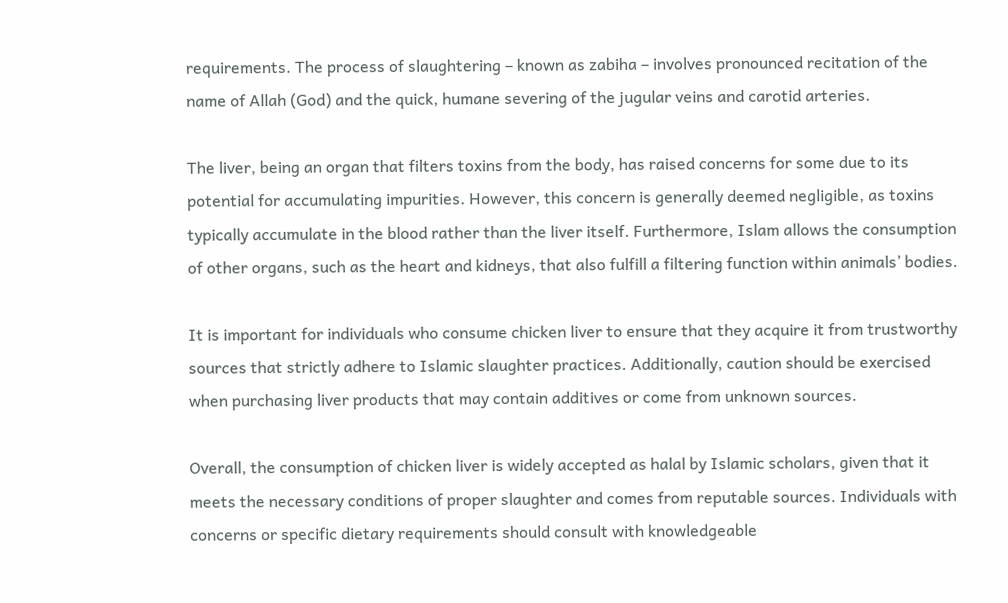requirements. The process of slaughtering – known as zabiha – involves pronounced recitation of the name of Allah (God) and the quick, humane severing of the jugular veins and carotid arteries.

The liver, being an organ that filters toxins from the body, has raised concerns for some due to its potential for accumulating impurities. However, this concern is generally deemed negligible, as toxins typically accumulate in the blood rather than the liver itself. Furthermore, Islam allows the consumption of other organs, such as the heart and kidneys, that also fulfill a filtering function within animals’ bodies.

It is important for individuals who consume chicken liver to ensure that they acquire it from trustworthy sources that strictly adhere to Islamic slaughter practices. Additionally, caution should be exercised when purchasing liver products that may contain additives or come from unknown sources.

Overall, the consumption of chicken liver is widely accepted as halal by Islamic scholars, given that it meets the necessary conditions of proper slaughter and comes from reputable sources. Individuals with concerns or specific dietary requirements should consult with knowledgeable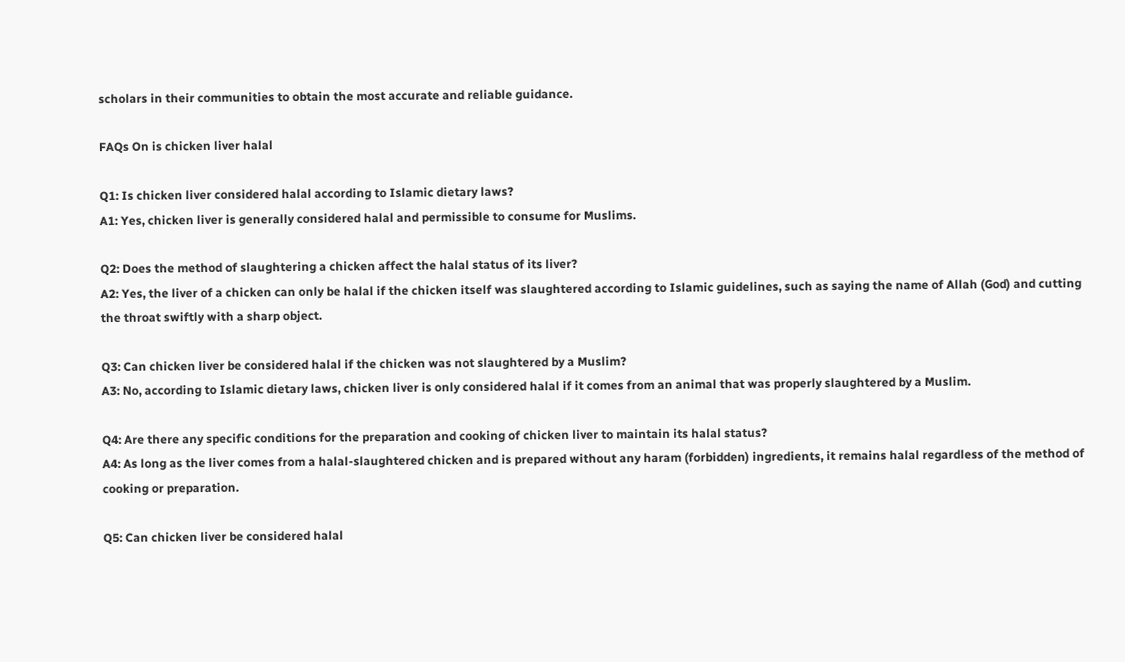scholars in their communities to obtain the most accurate and reliable guidance.

FAQs On is chicken liver halal

Q1: Is chicken liver considered halal according to Islamic dietary laws?
A1: Yes, chicken liver is generally considered halal and permissible to consume for Muslims.

Q2: Does the method of slaughtering a chicken affect the halal status of its liver?
A2: Yes, the liver of a chicken can only be halal if the chicken itself was slaughtered according to Islamic guidelines, such as saying the name of Allah (God) and cutting the throat swiftly with a sharp object.

Q3: Can chicken liver be considered halal if the chicken was not slaughtered by a Muslim?
A3: No, according to Islamic dietary laws, chicken liver is only considered halal if it comes from an animal that was properly slaughtered by a Muslim.

Q4: Are there any specific conditions for the preparation and cooking of chicken liver to maintain its halal status?
A4: As long as the liver comes from a halal-slaughtered chicken and is prepared without any haram (forbidden) ingredients, it remains halal regardless of the method of cooking or preparation.

Q5: Can chicken liver be considered halal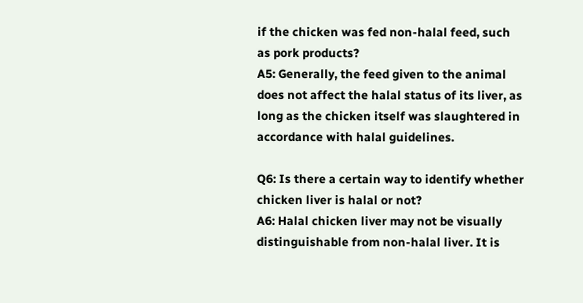if the chicken was fed non-halal feed, such as pork products?
A5: Generally, the feed given to the animal does not affect the halal status of its liver, as long as the chicken itself was slaughtered in accordance with halal guidelines.

Q6: Is there a certain way to identify whether chicken liver is halal or not?
A6: Halal chicken liver may not be visually distinguishable from non-halal liver. It is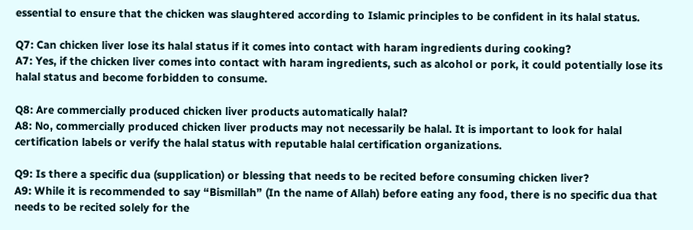essential to ensure that the chicken was slaughtered according to Islamic principles to be confident in its halal status.

Q7: Can chicken liver lose its halal status if it comes into contact with haram ingredients during cooking?
A7: Yes, if the chicken liver comes into contact with haram ingredients, such as alcohol or pork, it could potentially lose its halal status and become forbidden to consume.

Q8: Are commercially produced chicken liver products automatically halal?
A8: No, commercially produced chicken liver products may not necessarily be halal. It is important to look for halal certification labels or verify the halal status with reputable halal certification organizations.

Q9: Is there a specific dua (supplication) or blessing that needs to be recited before consuming chicken liver?
A9: While it is recommended to say “Bismillah” (In the name of Allah) before eating any food, there is no specific dua that needs to be recited solely for the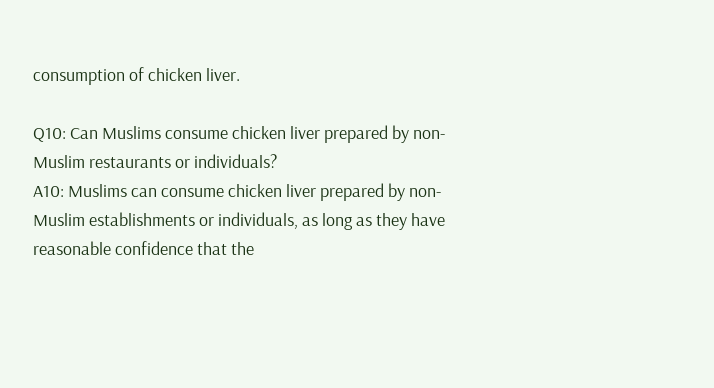consumption of chicken liver.

Q10: Can Muslims consume chicken liver prepared by non-Muslim restaurants or individuals?
A10: Muslims can consume chicken liver prepared by non-Muslim establishments or individuals, as long as they have reasonable confidence that the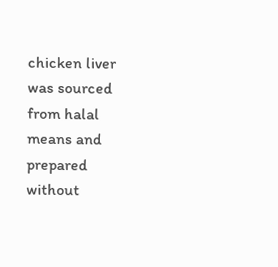chicken liver was sourced from halal means and prepared without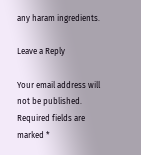any haram ingredients.

Leave a Reply

Your email address will not be published. Required fields are marked *